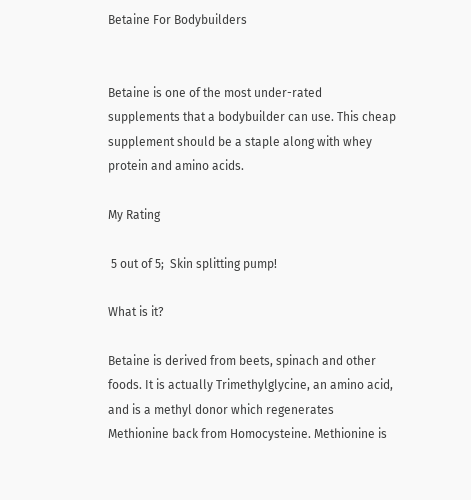Betaine For Bodybuilders


Betaine is one of the most under-rated supplements that a bodybuilder can use. This cheap supplement should be a staple along with whey protein and amino acids.

My Rating

 5 out of 5;  Skin splitting pump!

What is it?

Betaine is derived from beets, spinach and other foods. It is actually Trimethylglycine, an amino acid,  and is a methyl donor which regenerates Methionine back from Homocysteine. Methionine is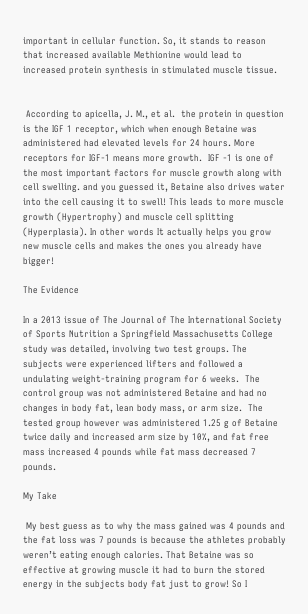important in cellular function. So, it stands to reason that increased available Methionine would lead to increased protein synthesis in stimulated muscle tissue.


 According to apicella, J. M., et al.  the protein in question is the IGF 1 receptor, which when enough Betaine was administered had elevated levels for 24 hours. More receptors for IGF-1 means more growth.  IGF -1 is one of the most important factors for muscle growth along with cell swelling. and you guessed it, Betaine also drives water into the cell causing it to swell! This leads to more muscle growth (Hypertrophy) and muscle cell splitting (Hyperplasia). In other words It actually helps you grow new muscle cells and makes the ones you already have bigger!

The Evidence

In a 2013 issue of The Journal of The International Society of Sports Nutrition a Springfield Massachusetts College study was detailed, involving two test groups. The subjects were experienced lifters and followed a undulating weight-training program for 6 weeks.  The control group was not administered Betaine and had no changes in body fat, lean body mass, or arm size.  The tested group however was administered 1.25 g of Betaine twice daily and increased arm size by 10%, and fat free mass increased 4 pounds while fat mass decreased 7 pounds.

My Take

 My best guess as to why the mass gained was 4 pounds and the fat loss was 7 pounds is because the athletes probably weren’t eating enough calories. That Betaine was so effective at growing muscle it had to burn the stored energy in the subjects body fat just to grow! So I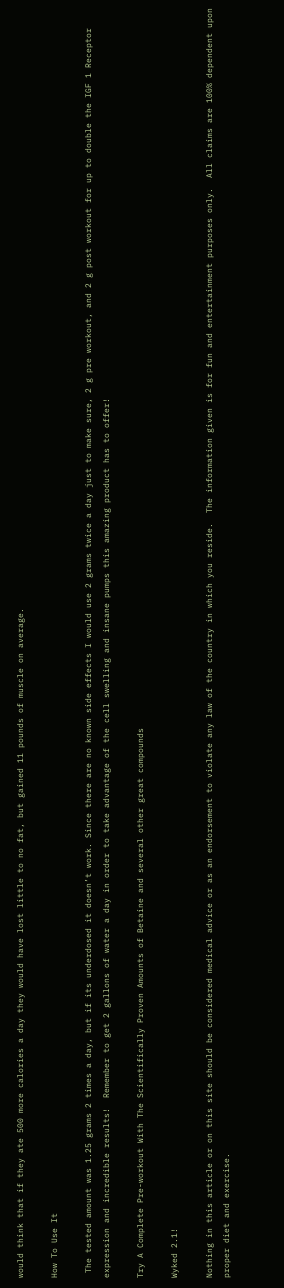would think that if they ate 500 more calories a day they would have lost little to no fat, but gained 11 pounds of muscle on average.

How To Use It

 The tested amount was 1.25 grams 2 times a day, but if its underdosed it doesn’t work. Since there are no known side effects I would use 2 grams twice a day just to make sure, 2 g pre workout, and 2 g post workout for up to double the IGF 1 Receptor expression and incredible results!  Remember to get 2 gallons of water a day in order to take advantage of the cell swelling and insane pumps this amazing product has to offer!

Try A Complete Pre-workout With The Scientifically Proven Amounts of Betaine and several other great compounds

Wyked 2.1!

Nothing in this article or on this site should be considered medical advice or as an endorsement to violate any law of the country in which you reside.  The information given is for fun and entertainment purposes only.  All claims are 100% dependent upon proper diet and exercise.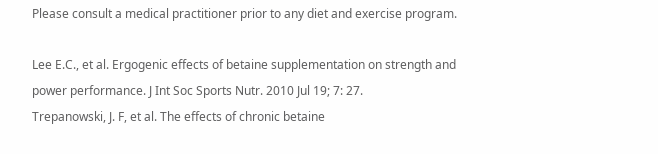Please consult a medical practitioner prior to any diet and exercise program.

Lee E.C., et al. Ergogenic effects of betaine supplementation on strength and power performance. J Int Soc Sports Nutr. 2010 Jul 19; 7: 27.
Trepanowski, J. F, et al. The effects of chronic betaine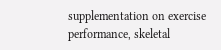supplementation on exercise performance, skeletal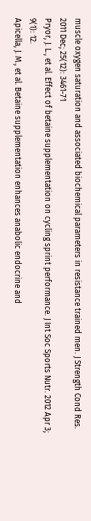muscle oxygen saturation and associated biochemical parameters in resistance trained men. J Strength Cond Res. 2011 Dec; 25(12): 3461-71
Pryor, J. L., et al. Effect of betaine supplementation on cycling sprint performance. J Int Soc Sports Nutr. 2012 Apr 3; 9(1): 12.
Apicella, J. M., et al. Betaine supplementation enhances anabolic endocrine and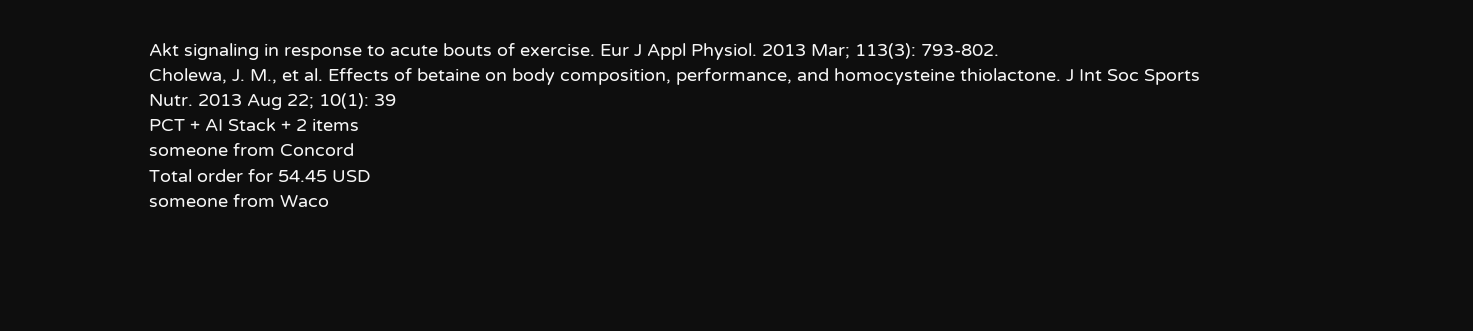Akt signaling in response to acute bouts of exercise. Eur J Appl Physiol. 2013 Mar; 113(3): 793-802.
Cholewa, J. M., et al. Effects of betaine on body composition, performance, and homocysteine thiolactone. J Int Soc Sports Nutr. 2013 Aug 22; 10(1): 39
PCT + AI Stack + 2 items
someone from Concord
Total order for 54.45 USD
someone from Waco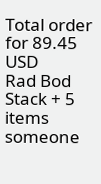Total order for 89.45 USD
Rad Bod Stack + 5 items
someone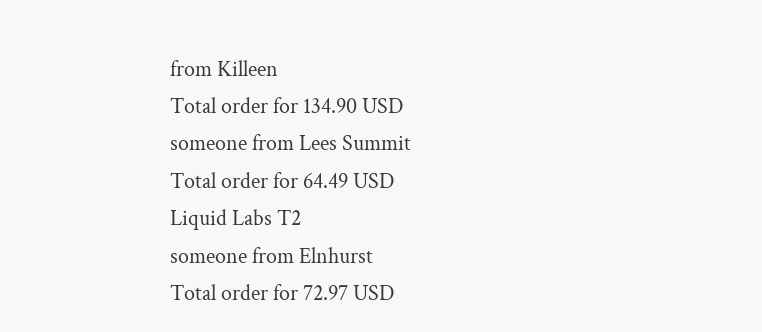from Killeen
Total order for 134.90 USD
someone from Lees Summit
Total order for 64.49 USD
Liquid Labs T2
someone from Elnhurst
Total order for 72.97 USD